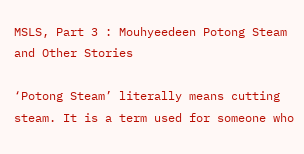MSLS, Part 3 : Mouhyeedeen Potong Steam and Other Stories

‘Potong Steam’ literally means cutting steam. It is a term used for someone who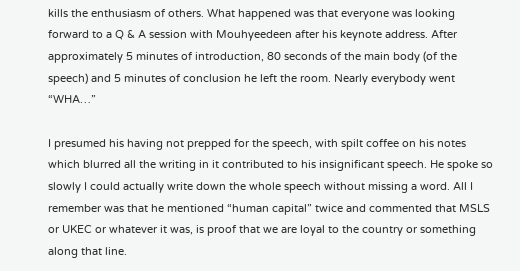kills the enthusiasm of others. What happened was that everyone was looking forward to a Q & A session with Mouhyeedeen after his keynote address. After approximately 5 minutes of introduction, 80 seconds of the main body (of the speech) and 5 minutes of conclusion he left the room. Nearly everybody went “WHA…”

I presumed his having not prepped for the speech, with spilt coffee on his notes which blurred all the writing in it contributed to his insignificant speech. He spoke so slowly I could actually write down the whole speech without missing a word. All I remember was that he mentioned “human capital” twice and commented that MSLS or UKEC or whatever it was, is proof that we are loyal to the country or something along that line.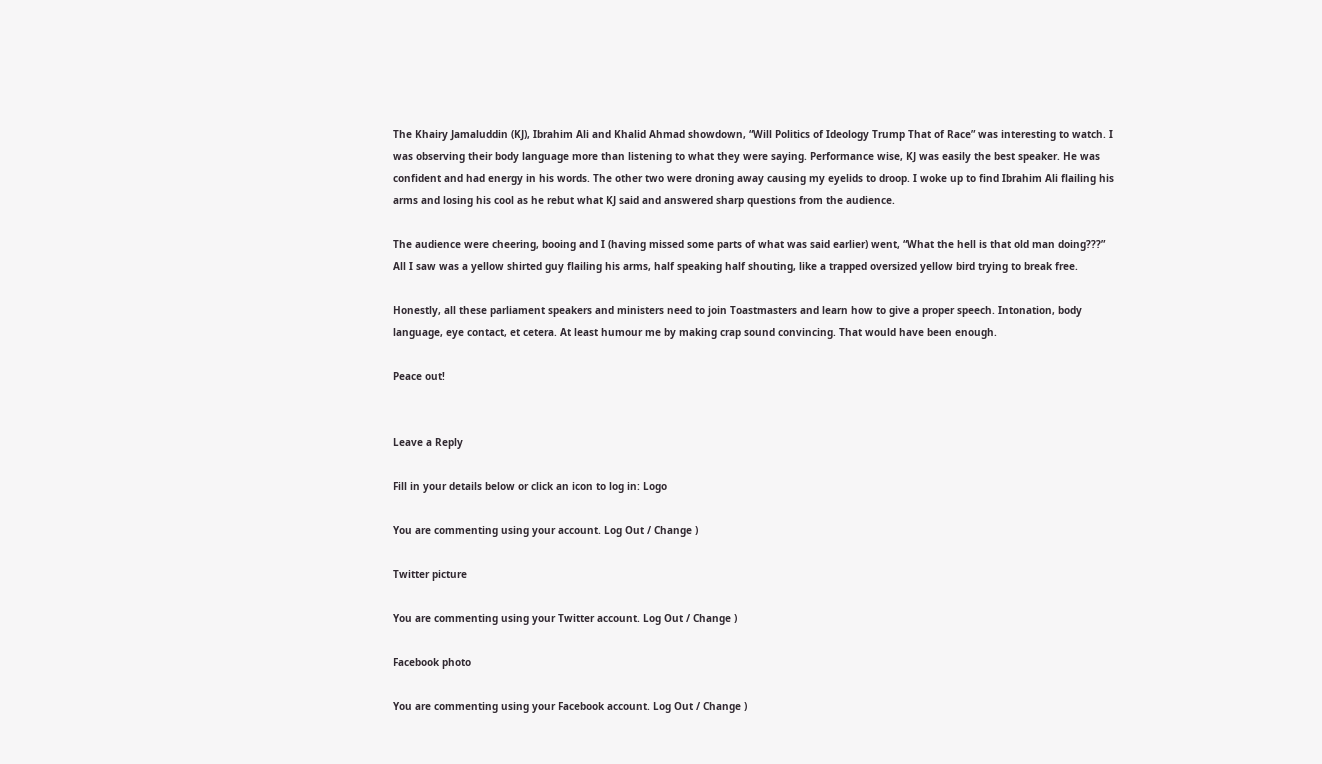The Khairy Jamaluddin (KJ), Ibrahim Ali and Khalid Ahmad showdown, “Will Politics of Ideology Trump That of Race” was interesting to watch. I was observing their body language more than listening to what they were saying. Performance wise, KJ was easily the best speaker. He was confident and had energy in his words. The other two were droning away causing my eyelids to droop. I woke up to find Ibrahim Ali flailing his arms and losing his cool as he rebut what KJ said and answered sharp questions from the audience.

The audience were cheering, booing and I (having missed some parts of what was said earlier) went, “What the hell is that old man doing???” All I saw was a yellow shirted guy flailing his arms, half speaking half shouting, like a trapped oversized yellow bird trying to break free.

Honestly, all these parliament speakers and ministers need to join Toastmasters and learn how to give a proper speech. Intonation, body language, eye contact, et cetera. At least humour me by making crap sound convincing. That would have been enough.

Peace out!


Leave a Reply

Fill in your details below or click an icon to log in: Logo

You are commenting using your account. Log Out / Change )

Twitter picture

You are commenting using your Twitter account. Log Out / Change )

Facebook photo

You are commenting using your Facebook account. Log Out / Change )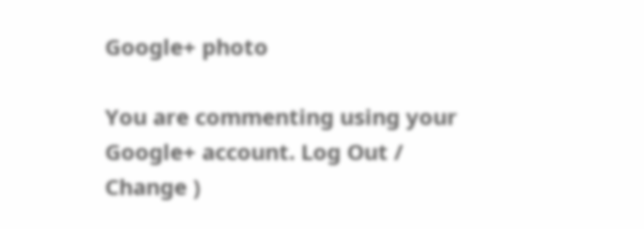Google+ photo

You are commenting using your Google+ account. Log Out / Change )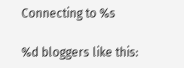Connecting to %s

%d bloggers like this: